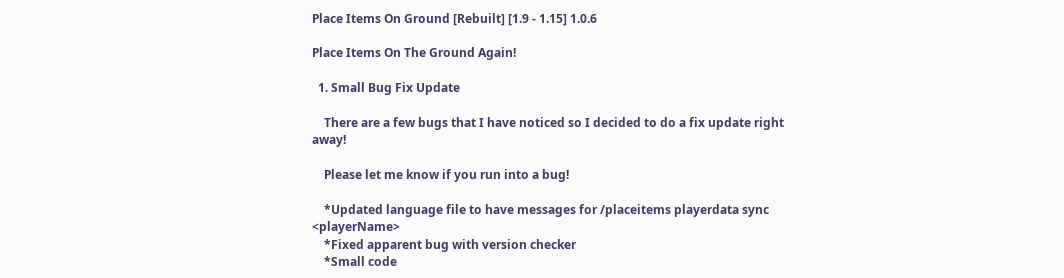Place Items On Ground [Rebuilt] [1.9 - 1.15] 1.0.6

Place Items On The Ground Again!

  1. Small Bug Fix Update

    There are a few bugs that I have noticed so I decided to do a fix update right away!

    Please let me know if you run into a bug!

    *Updated language file to have messages for /placeitems playerdata sync <playerName>
    *Fixed apparent bug with version checker
    *Small code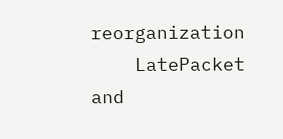reorganization
    LatePacket and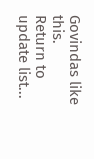Govindas like this.
Return to update list...